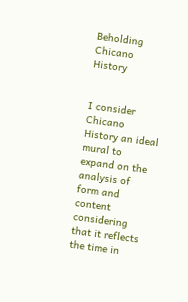Beholding Chicano History


I consider Chicano History an ideal mural to expand on the analysis of form and content considering that it reflects the time in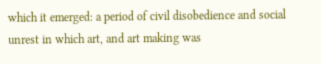which it emerged: a period of civil disobedience and social unrest in which art, and art making was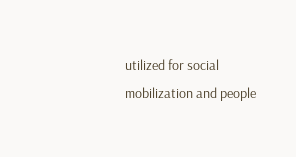utilized for social mobilization and people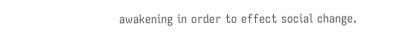awakening in order to effect social change.